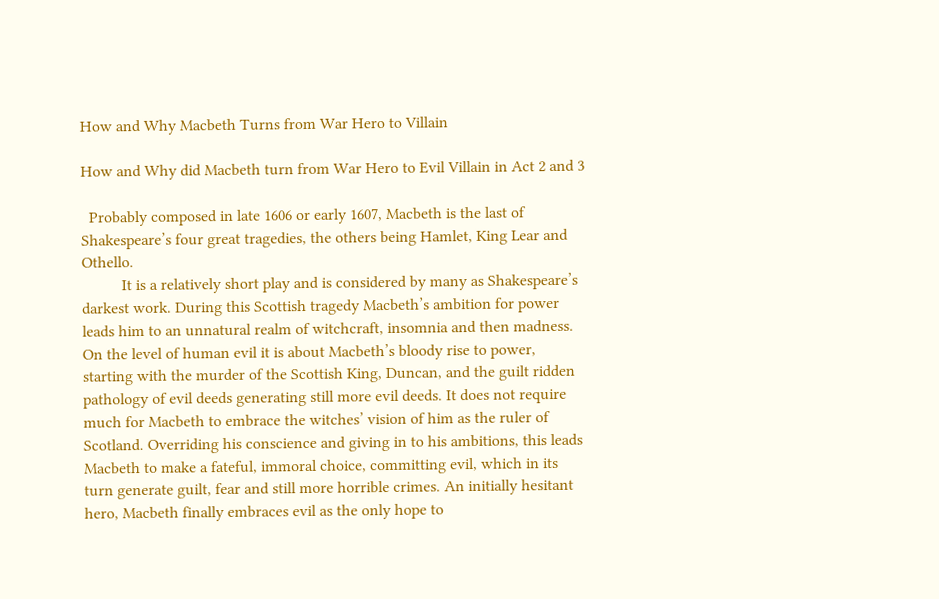How and Why Macbeth Turns from War Hero to Villain

How and Why did Macbeth turn from War Hero to Evil Villain in Act 2 and 3

  Probably composed in late 1606 or early 1607, Macbeth is the last of Shakespeare’s four great tragedies, the others being Hamlet, King Lear and Othello.
          It is a relatively short play and is considered by many as Shakespeare’s darkest work. During this Scottish tragedy Macbeth’s ambition for power leads him to an unnatural realm of witchcraft, insomnia and then madness. On the level of human evil it is about Macbeth’s bloody rise to power, starting with the murder of the Scottish King, Duncan, and the guilt ridden pathology of evil deeds generating still more evil deeds. It does not require much for Macbeth to embrace the witches’ vision of him as the ruler of Scotland. Overriding his conscience and giving in to his ambitions, this leads Macbeth to make a fateful, immoral choice, committing evil, which in its turn generate guilt, fear and still more horrible crimes. An initially hesitant hero, Macbeth finally embraces evil as the only hope to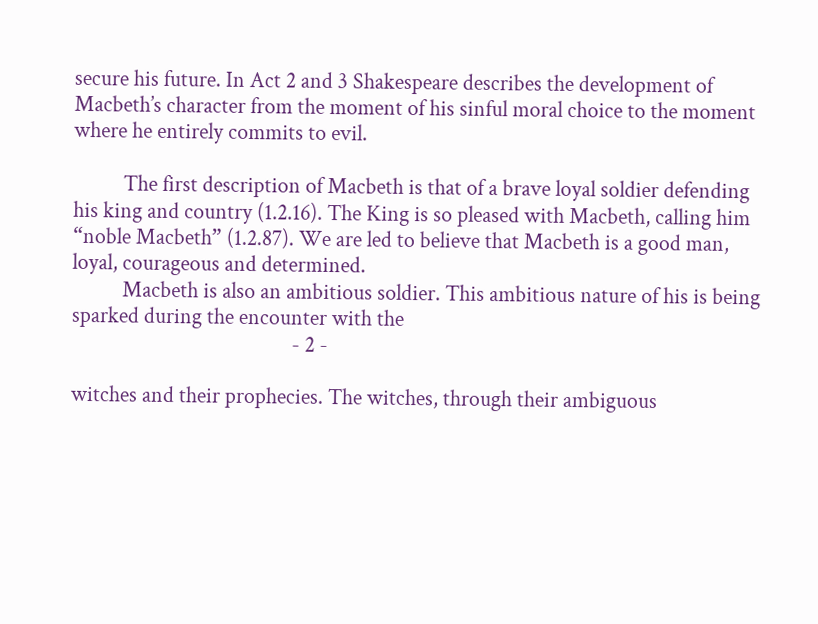secure his future. In Act 2 and 3 Shakespeare describes the development of Macbeth’s character from the moment of his sinful moral choice to the moment where he entirely commits to evil.

          The first description of Macbeth is that of a brave loyal soldier defending his king and country (1.2.16). The King is so pleased with Macbeth, calling him “noble Macbeth” (1.2.87). We are led to believe that Macbeth is a good man, loyal, courageous and determined.
          Macbeth is also an ambitious soldier. This ambitious nature of his is being sparked during the encounter with the
                                            - 2 -

witches and their prophecies. The witches, through their ambiguous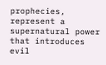prophecies, represent a supernatural power that introduces evil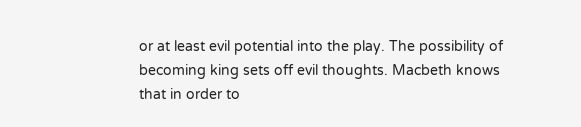or at least evil potential into the play. The possibility of becoming king sets off evil thoughts. Macbeth knows that in order to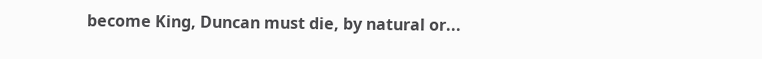become King, Duncan must die, by natural or...